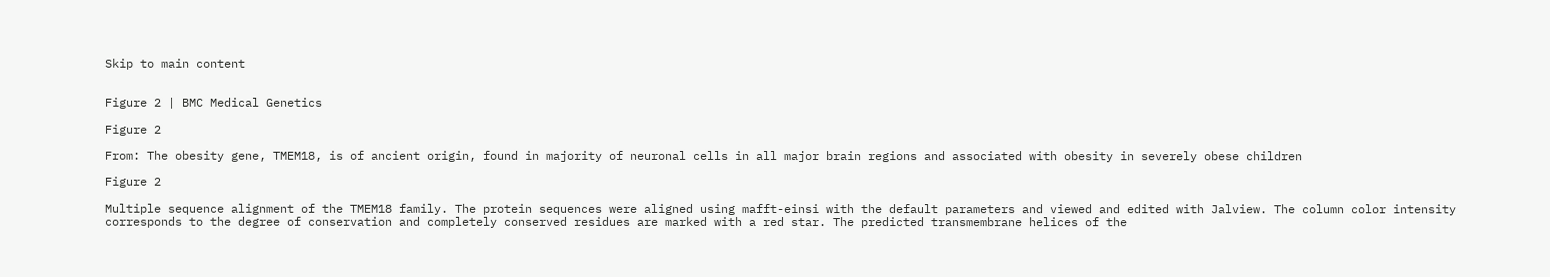Skip to main content


Figure 2 | BMC Medical Genetics

Figure 2

From: The obesity gene, TMEM18, is of ancient origin, found in majority of neuronal cells in all major brain regions and associated with obesity in severely obese children

Figure 2

Multiple sequence alignment of the TMEM18 family. The protein sequences were aligned using mafft-einsi with the default parameters and viewed and edited with Jalview. The column color intensity corresponds to the degree of conservation and completely conserved residues are marked with a red star. The predicted transmembrane helices of the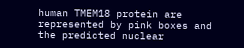human TMEM18 protein are represented by pink boxes and the predicted nuclear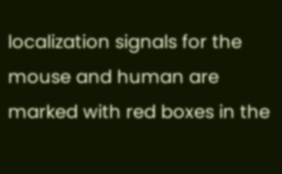localization signals for the mouse and human are marked with red boxes in the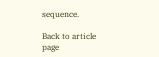sequence.

Back to article page